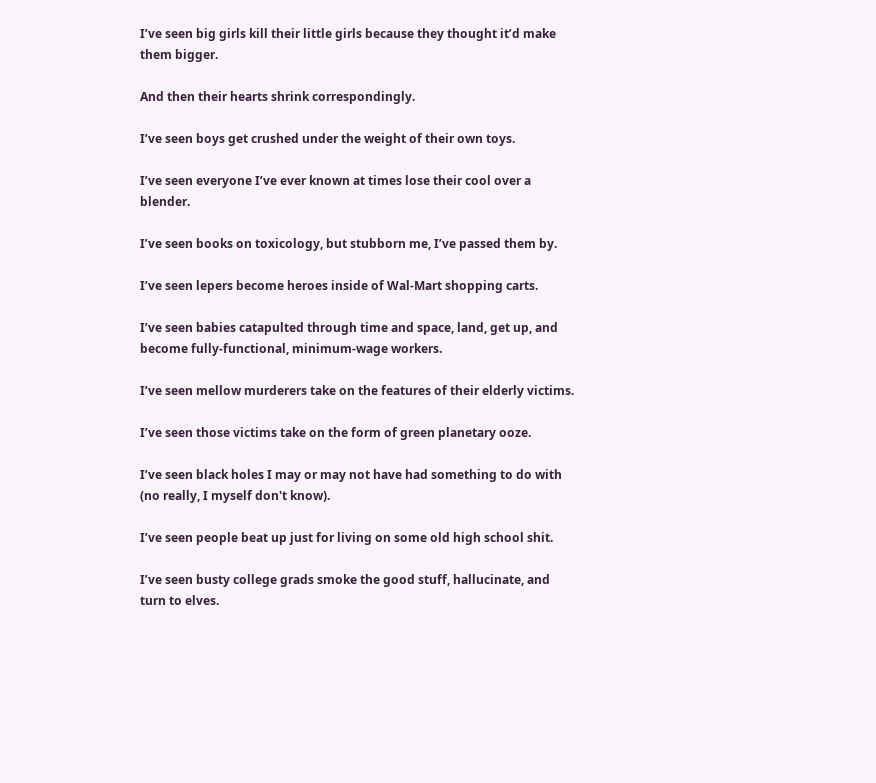I’ve seen big girls kill their little girls because they thought it’d make them bigger.

And then their hearts shrink correspondingly.

I’ve seen boys get crushed under the weight of their own toys.

I’ve seen everyone I’ve ever known at times lose their cool over a blender.

I’ve seen books on toxicology, but stubborn me, I’ve passed them by.

I’ve seen lepers become heroes inside of Wal-Mart shopping carts.

I’ve seen babies catapulted through time and space, land, get up, and become fully-functional, minimum-wage workers.

I’ve seen mellow murderers take on the features of their elderly victims.

I’ve seen those victims take on the form of green planetary ooze.

I’ve seen black holes I may or may not have had something to do with (no really, I myself don't know).

I’ve seen people beat up just for living on some old high school shit.

I’ve seen busty college grads smoke the good stuff, hallucinate, and turn to elves.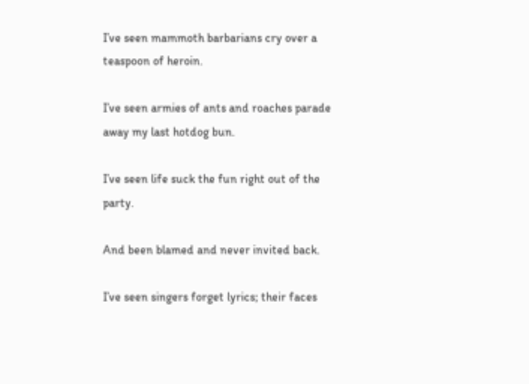I’ve seen mammoth barbarians cry over a teaspoon of heroin.

I’ve seen armies of ants and roaches parade away my last hotdog bun.

I’ve seen life suck the fun right out of the party.

And been blamed and never invited back.

I’ve seen singers forget lyrics; their faces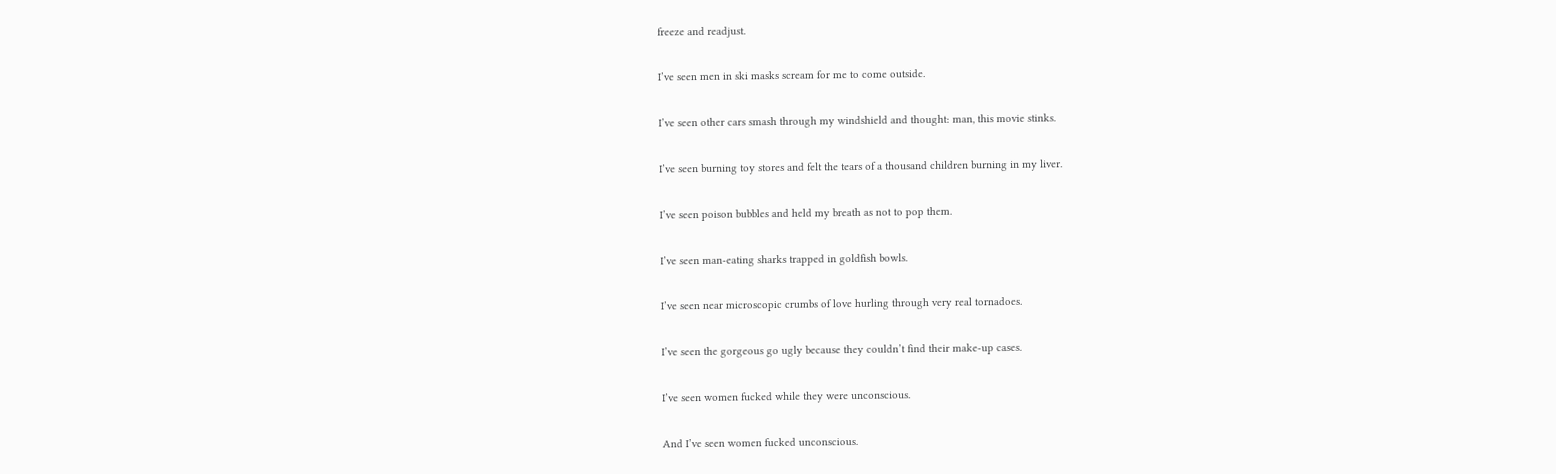freeze and readjust.

I’ve seen men in ski masks scream for me to come outside.

I’ve seen other cars smash through my windshield and thought: man, this movie stinks.

I’ve seen burning toy stores and felt the tears of a thousand children burning in my liver.

I’ve seen poison bubbles and held my breath as not to pop them.

I’ve seen man-eating sharks trapped in goldfish bowls.

I’ve seen near microscopic crumbs of love hurling through very real tornadoes.

I’ve seen the gorgeous go ugly because they couldn’t find their make-up cases.

I’ve seen women fucked while they were unconscious.

And I’ve seen women fucked unconscious.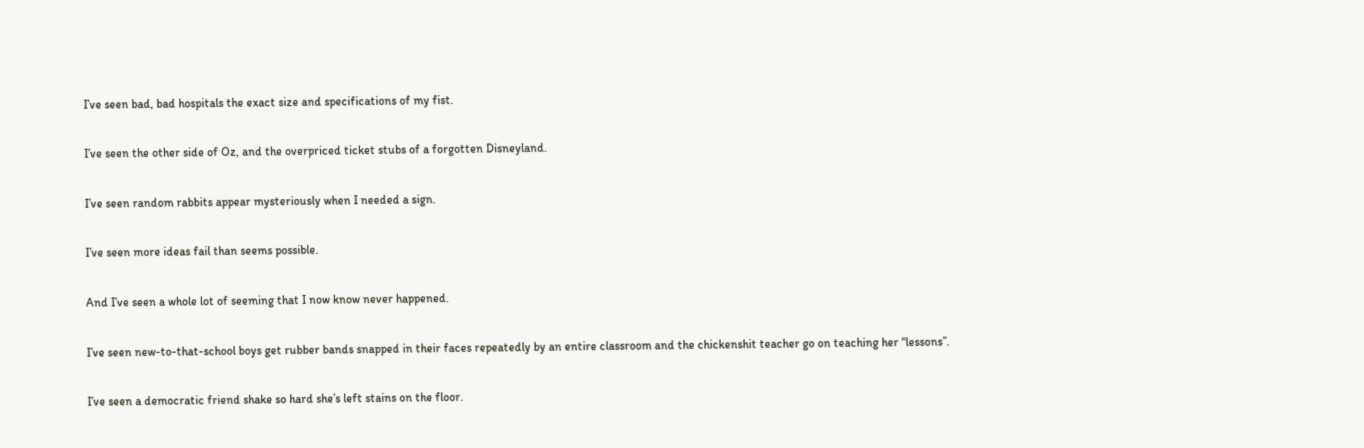I’ve seen bad, bad hospitals the exact size and specifications of my fist.

I’ve seen the other side of Oz, and the overpriced ticket stubs of a forgotten Disneyland.

I’ve seen random rabbits appear mysteriously when I needed a sign.

I’ve seen more ideas fail than seems possible.

And I’ve seen a whole lot of seeming that I now know never happened.

I’ve seen new-to-that-school boys get rubber bands snapped in their faces repeatedly by an entire classroom and the chickenshit teacher go on teaching her “lessons”.

I’ve seen a democratic friend shake so hard she’s left stains on the floor.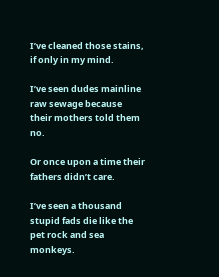I’ve cleaned those stains, if only in my mind.

I’ve seen dudes mainline raw sewage because their mothers told them no.

Or once upon a time their fathers didn’t care.

I’ve seen a thousand stupid fads die like the pet rock and sea monkeys.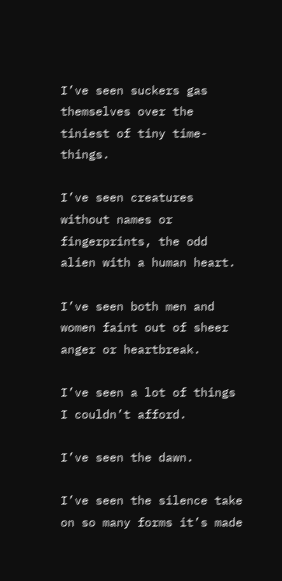I’ve seen suckers gas themselves over the tiniest of tiny time-things.

I’ve seen creatures without names or fingerprints, the odd alien with a human heart.

I’ve seen both men and women faint out of sheer anger or heartbreak.

I’ve seen a lot of things I couldn’t afford.

I’ve seen the dawn.

I’ve seen the silence take on so many forms it’s made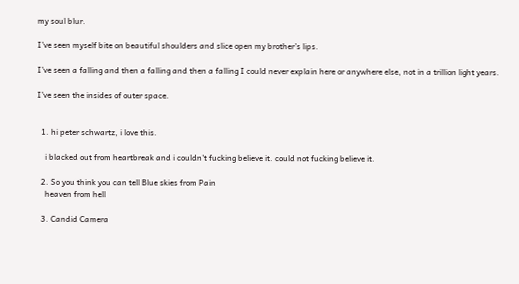my soul blur.

I’ve seen myself bite on beautiful shoulders and slice open my brother’s lips.

I’ve seen a falling and then a falling and then a falling I could never explain here or anywhere else, not in a trillion light years.

I’ve seen the insides of outer space.


  1. hi peter schwartz, i love this.

    i blacked out from heartbreak and i couldn't fucking believe it. could not fucking believe it.

  2. So you think you can tell Blue skies from Pain
    heaven from hell

  3. Candid Camera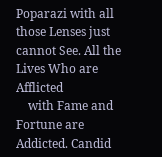Poparazi with all those Lenses just cannot See. All the Lives Who are Afflicted
    with Fame and Fortune are Addicted. Candid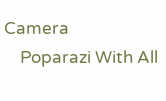Camera
    Poparazi With All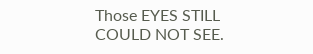Those EYES STILL COULD NOT SEE.